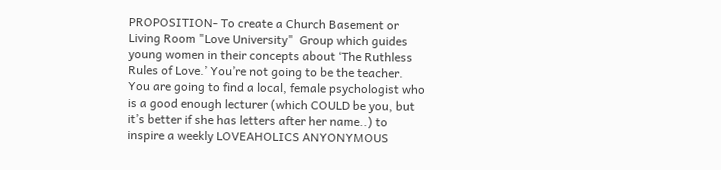PROPOSITION- To create a Church Basement or Living Room "Love University"  Group which guides young women in their concepts about ‘The Ruthless Rules of Love.’ You’re not going to be the teacher. You are going to find a local, female psychologist who is a good enough lecturer (which COULD be you, but it’s better if she has letters after her name..) to inspire a weekly LOVEAHOLICS ANYONYMOUS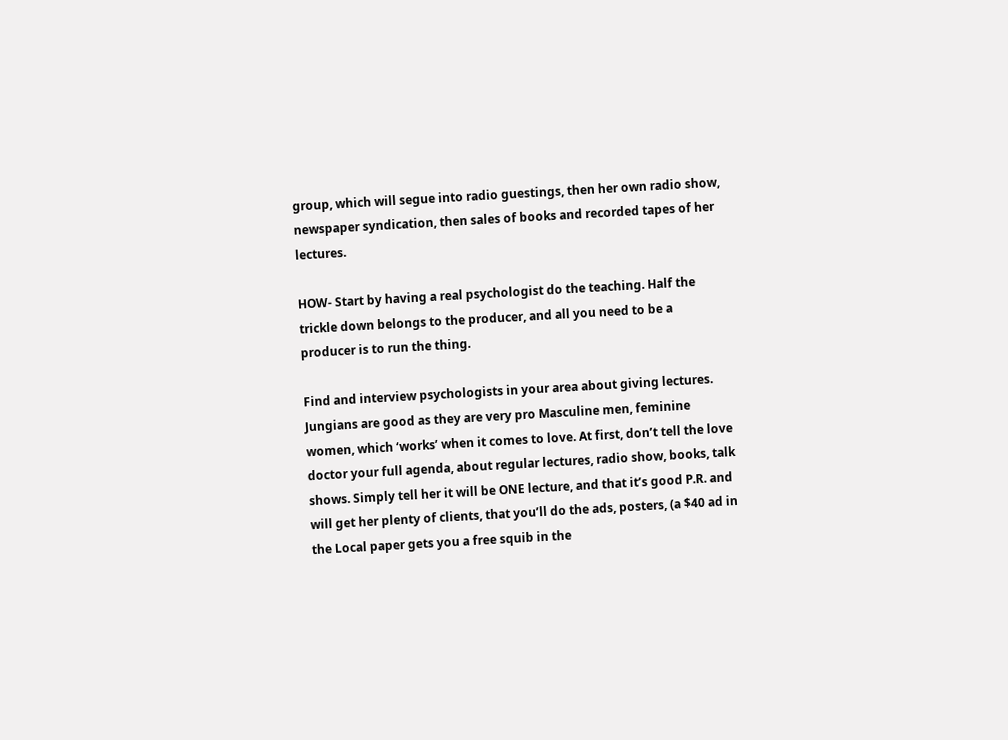group, which will segue into radio guestings, then her own radio show, newspaper syndication, then sales of books and recorded tapes of her lectures.

HOW- Start by having a real psychologist do the teaching. Half the trickle down belongs to the producer, and all you need to be a producer is to run the thing.

Find and interview psychologists in your area about giving lectures. Jungians are good as they are very pro Masculine men, feminine women, which ‘works’ when it comes to love. At first, don’t tell the love doctor your full agenda, about regular lectures, radio show, books, talk shows. Simply tell her it will be ONE lecture, and that it’s good P.R. and will get her plenty of clients, that you’ll do the ads, posters, (a $40 ad in the Local paper gets you a free squib in the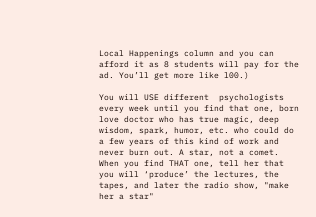Local Happenings column and you can afford it as 8 students will pay for the ad. You’ll get more like l00.)

You will USE different  psychologists every week until you find that one, born love doctor who has true magic, deep wisdom, spark, humor, etc. who could do a few years of this kind of work and never burn out. A star, not a comet. When you find THAT one, tell her that you will ‘produce’ the lectures, the tapes, and later the radio show, "make her a star"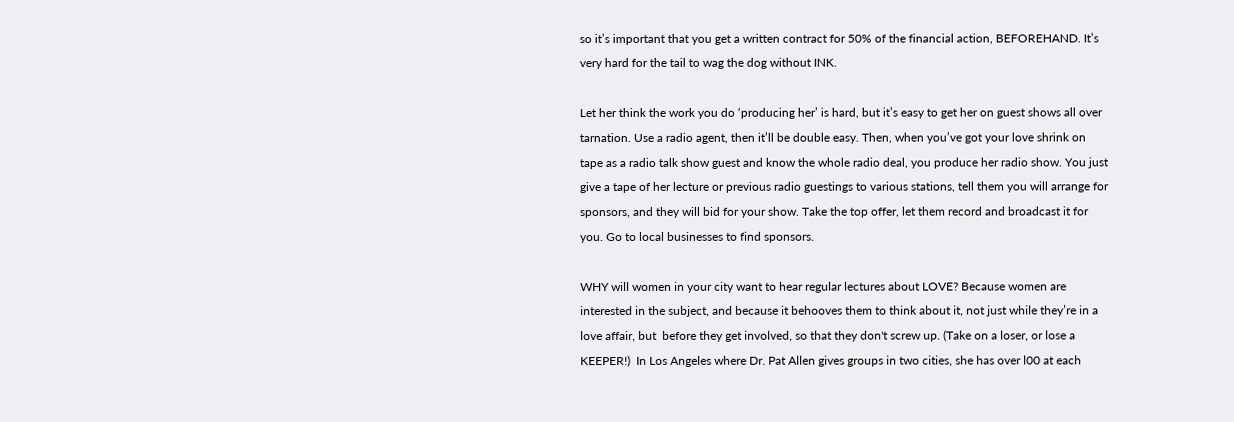so it’s important that you get a written contract for 50% of the financial action, BEFOREHAND. It’s very hard for the tail to wag the dog without INK.

Let her think the work you do ‘producing her’ is hard, but it’s easy to get her on guest shows all over tarnation. Use a radio agent, then it’ll be double easy. Then, when you’ve got your love shrink on tape as a radio talk show guest and know the whole radio deal, you produce her radio show. You just give a tape of her lecture or previous radio guestings to various stations, tell them you will arrange for sponsors, and they will bid for your show. Take the top offer, let them record and broadcast it for you. Go to local businesses to find sponsors.

WHY will women in your city want to hear regular lectures about LOVE? Because women are interested in the subject, and because it behooves them to think about it, not just while they’re in a love affair, but  before they get involved, so that they don't screw up. (Take on a loser, or lose a KEEPER!)  In Los Angeles where Dr. Pat Allen gives groups in two cities, she has over l00 at each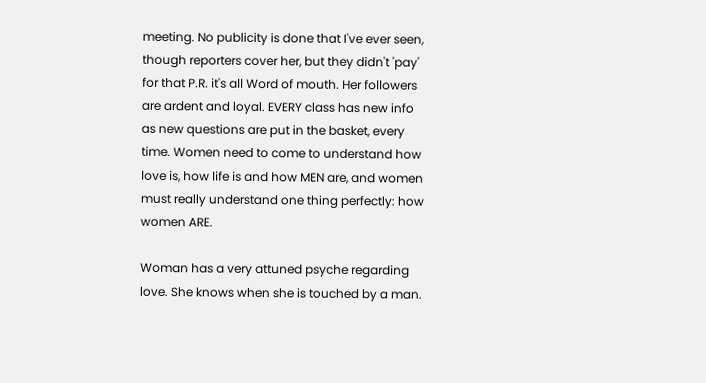meeting. No publicity is done that I've ever seen, though reporters cover her, but they didn't 'pay' for that P.R. it's all Word of mouth. Her followers are ardent and loyal. EVERY class has new info as new questions are put in the basket, every time. Women need to come to understand how love is, how life is and how MEN are, and women must really understand one thing perfectly: how women ARE.

Woman has a very attuned psyche regarding love. She knows when she is touched by a man.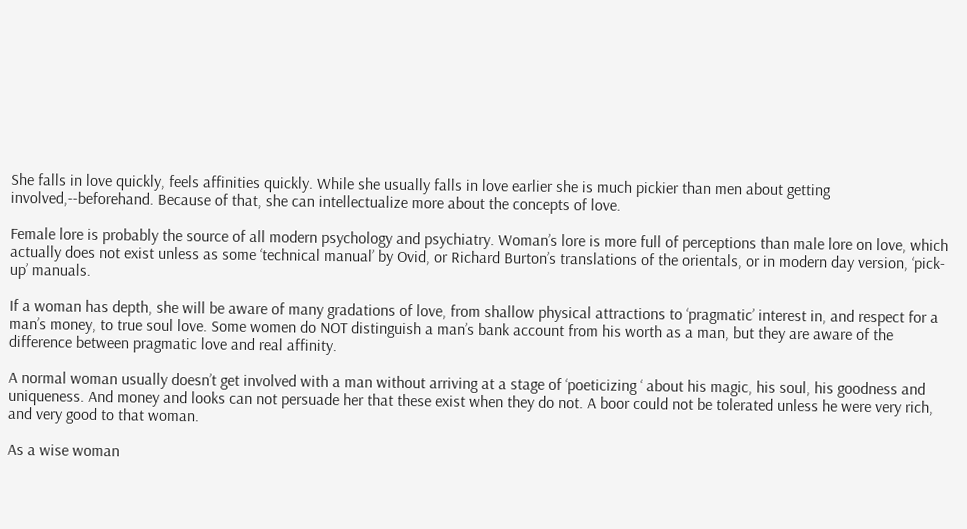She falls in love quickly, feels affinities quickly. While she usually falls in love earlier she is much pickier than men about getting involved,--beforehand. Because of that, she can intellectualize more about the concepts of love.

Female lore is probably the source of all modern psychology and psychiatry. Woman’s lore is more full of perceptions than male lore on love, which actually does not exist unless as some ‘technical manual’ by Ovid, or Richard Burton’s translations of the orientals, or in modern day version, ‘pick-up’ manuals.

If a woman has depth, she will be aware of many gradations of love, from shallow physical attractions to ‘pragmatic’ interest in, and respect for a man’s money, to true soul love. Some women do NOT distinguish a man’s bank account from his worth as a man, but they are aware of the difference between pragmatic love and real affinity.

A normal woman usually doesn’t get involved with a man without arriving at a stage of ‘poeticizing ‘ about his magic, his soul, his goodness and uniqueness. And money and looks can not persuade her that these exist when they do not. A boor could not be tolerated unless he were very rich, and very good to that woman.

As a wise woman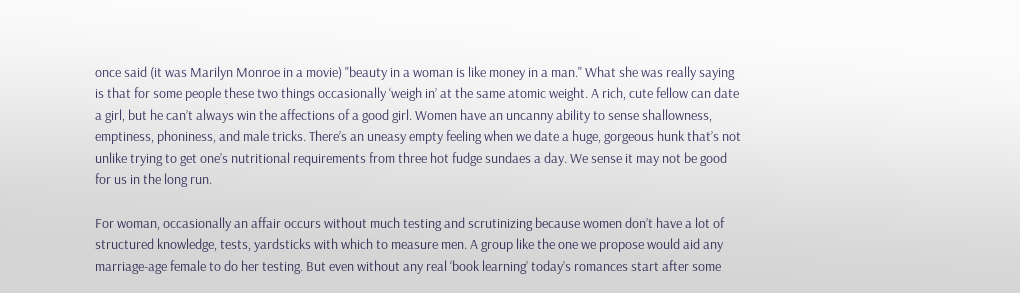once said (it was Marilyn Monroe in a movie) "beauty in a woman is like money in a man." What she was really saying is that for some people these two things occasionally ‘weigh in’ at the same atomic weight. A rich, cute fellow can date a girl, but he can’t always win the affections of a good girl. Women have an uncanny ability to sense shallowness, emptiness, phoniness, and male tricks. There’s an uneasy empty feeling when we date a huge, gorgeous hunk that’s not unlike trying to get one’s nutritional requirements from three hot fudge sundaes a day. We sense it may not be good for us in the long run.

For woman, occasionally an affair occurs without much testing and scrutinizing because women don’t have a lot of structured knowledge, tests, yardsticks with which to measure men. A group like the one we propose would aid any marriage-age female to do her testing. But even without any real ‘book learning’ today’s romances start after some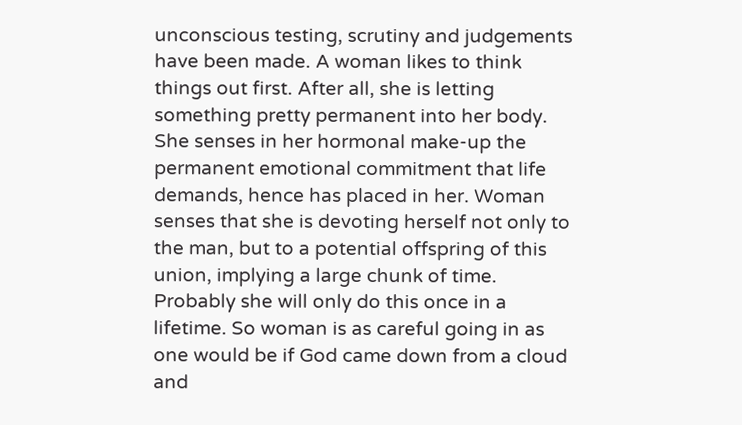unconscious testing, scrutiny and judgements have been made. A woman likes to think things out first. After all, she is letting something pretty permanent into her body. She senses in her hormonal make-up the permanent emotional commitment that life demands, hence has placed in her. Woman senses that she is devoting herself not only to the man, but to a potential offspring of this union, implying a large chunk of time. Probably she will only do this once in a lifetime. So woman is as careful going in as one would be if God came down from a cloud and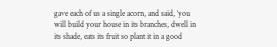gave each of us a single acorn, and said, ‘you will build your house in its branches, dwell in its shade, eats its fruit so plant it in a good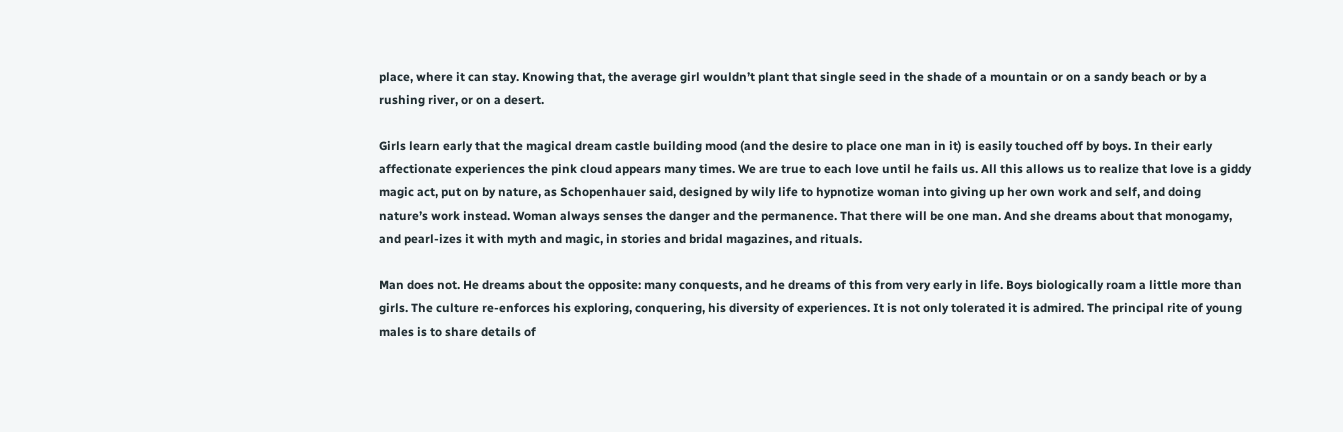place, where it can stay. Knowing that, the average girl wouldn’t plant that single seed in the shade of a mountain or on a sandy beach or by a rushing river, or on a desert.

Girls learn early that the magical dream castle building mood (and the desire to place one man in it) is easily touched off by boys. In their early affectionate experiences the pink cloud appears many times. We are true to each love until he fails us. All this allows us to realize that love is a giddy magic act, put on by nature, as Schopenhauer said, designed by wily life to hypnotize woman into giving up her own work and self, and doing nature’s work instead. Woman always senses the danger and the permanence. That there will be one man. And she dreams about that monogamy, and pearl-izes it with myth and magic, in stories and bridal magazines, and rituals.

Man does not. He dreams about the opposite: many conquests, and he dreams of this from very early in life. Boys biologically roam a little more than girls. The culture re-enforces his exploring, conquering, his diversity of experiences. It is not only tolerated it is admired. The principal rite of young males is to share details of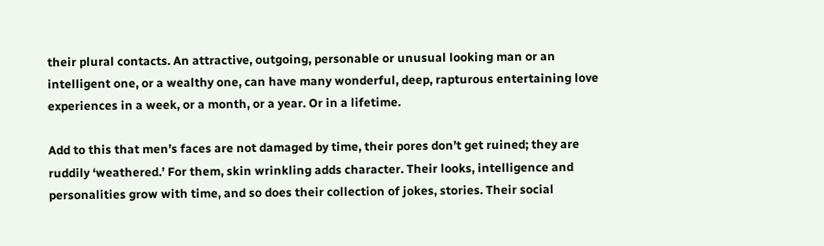their plural contacts. An attractive, outgoing, personable or unusual looking man or an intelligent one, or a wealthy one, can have many wonderful, deep, rapturous entertaining love experiences in a week, or a month, or a year. Or in a lifetime.

Add to this that men’s faces are not damaged by time, their pores don’t get ruined; they are ruddily ‘weathered.’ For them, skin wrinkling adds character. Their looks, intelligence and personalities grow with time, and so does their collection of jokes, stories. Their social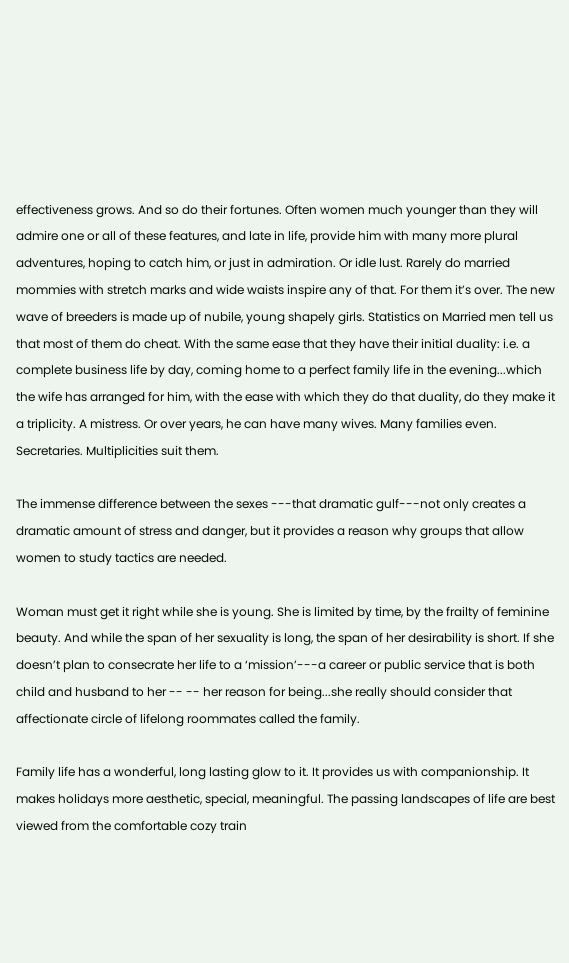effectiveness grows. And so do their fortunes. Often women much younger than they will admire one or all of these features, and late in life, provide him with many more plural adventures, hoping to catch him, or just in admiration. Or idle lust. Rarely do married mommies with stretch marks and wide waists inspire any of that. For them it’s over. The new wave of breeders is made up of nubile, young shapely girls. Statistics on Married men tell us that most of them do cheat. With the same ease that they have their initial duality: i.e. a complete business life by day, coming home to a perfect family life in the evening...which the wife has arranged for him, with the ease with which they do that duality, do they make it a triplicity. A mistress. Or over years, he can have many wives. Many families even. Secretaries. Multiplicities suit them.

The immense difference between the sexes ---that dramatic gulf---not only creates a dramatic amount of stress and danger, but it provides a reason why groups that allow women to study tactics are needed.

Woman must get it right while she is young. She is limited by time, by the frailty of feminine beauty. And while the span of her sexuality is long, the span of her desirability is short. If she doesn’t plan to consecrate her life to a ‘mission’---a career or public service that is both child and husband to her -- -- her reason for being...she really should consider that affectionate circle of lifelong roommates called the family.

Family life has a wonderful, long lasting glow to it. It provides us with companionship. It makes holidays more aesthetic, special, meaningful. The passing landscapes of life are best viewed from the comfortable cozy train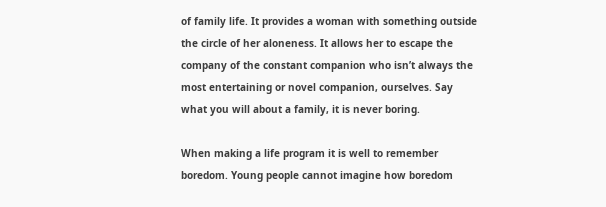of family life. It provides a woman with something outside the circle of her aloneness. It allows her to escape the company of the constant companion who isn’t always the most entertaining or novel companion, ourselves. Say what you will about a family, it is never boring.

When making a life program it is well to remember boredom. Young people cannot imagine how boredom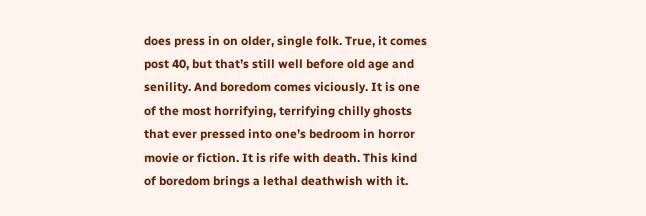does press in on older, single folk. True, it comes post 40, but that’s still well before old age and senility. And boredom comes viciously. It is one of the most horrifying, terrifying chilly ghosts that ever pressed into one’s bedroom in horror movie or fiction. It is rife with death. This kind of boredom brings a lethal deathwish with it.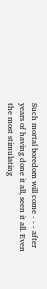Such mortal boredom will come - - - after years of having done it all, seen it all. Even the most stimulating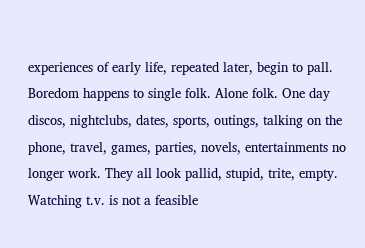experiences of early life, repeated later, begin to pall. Boredom happens to single folk. Alone folk. One day discos, nightclubs, dates, sports, outings, talking on the phone, travel, games, parties, novels, entertainments no longer work. They all look pallid, stupid, trite, empty. Watching t.v. is not a feasible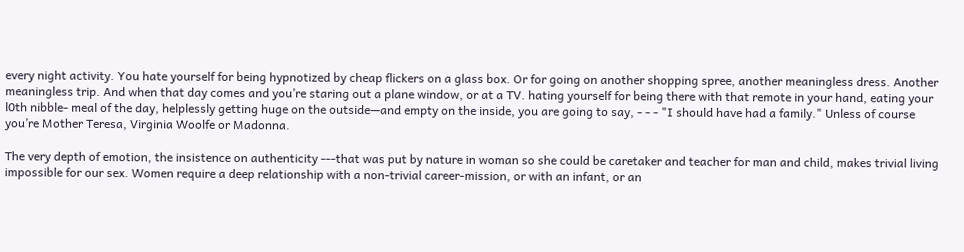every night activity. You hate yourself for being hypnotized by cheap flickers on a glass box. Or for going on another shopping spree, another meaningless dress. Another meaningless trip. And when that day comes and you’re staring out a plane window, or at a TV. hating yourself for being there with that remote in your hand, eating your l0th nibble- meal of the day, helplessly getting huge on the outside—and empty on the inside, you are going to say, - - - "I should have had a family." Unless of course you’re Mother Teresa, Virginia Woolfe or Madonna.

The very depth of emotion, the insistence on authenticity ---that was put by nature in woman so she could be caretaker and teacher for man and child, makes trivial living impossible for our sex. Women require a deep relationship with a non-trivial career-mission, or with an infant, or an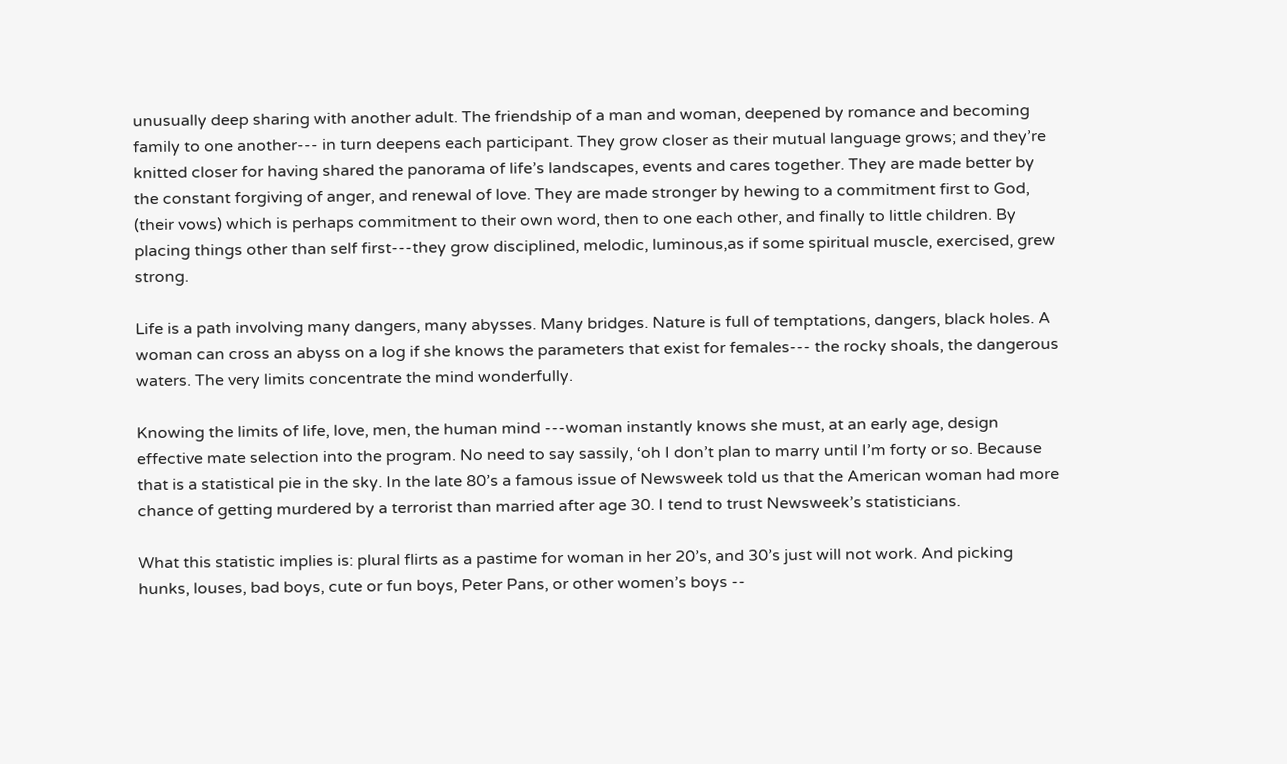unusually deep sharing with another adult. The friendship of a man and woman, deepened by romance and becoming family to one another--- in turn deepens each participant. They grow closer as their mutual language grows; and they’re knitted closer for having shared the panorama of life’s landscapes, events and cares together. They are made better by the constant forgiving of anger, and renewal of love. They are made stronger by hewing to a commitment first to God, (their vows) which is perhaps commitment to their own word, then to one each other, and finally to little children. By placing things other than self first---they grow disciplined, melodic, luminous,as if some spiritual muscle, exercised, grew strong.

Life is a path involving many dangers, many abysses. Many bridges. Nature is full of temptations, dangers, black holes. A woman can cross an abyss on a log if she knows the parameters that exist for females--- the rocky shoals, the dangerous waters. The very limits concentrate the mind wonderfully.

Knowing the limits of life, love, men, the human mind ---woman instantly knows she must, at an early age, design effective mate selection into the program. No need to say sassily, ‘oh I don’t plan to marry until I’m forty or so. Because that is a statistical pie in the sky. In the late 80’s a famous issue of Newsweek told us that the American woman had more chance of getting murdered by a terrorist than married after age 30. I tend to trust Newsweek’s statisticians.

What this statistic implies is: plural flirts as a pastime for woman in her 20’s, and 30’s just will not work. And picking hunks, louses, bad boys, cute or fun boys, Peter Pans, or other women’s boys --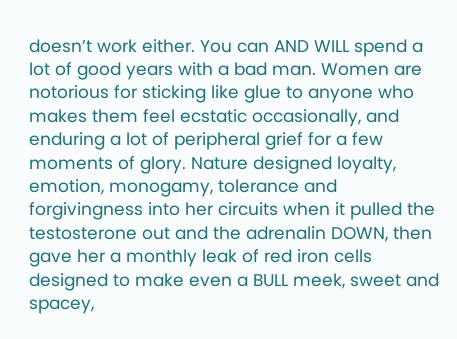doesn’t work either. You can AND WILL spend a lot of good years with a bad man. Women are notorious for sticking like glue to anyone who makes them feel ecstatic occasionally, and enduring a lot of peripheral grief for a few moments of glory. Nature designed loyalty, emotion, monogamy, tolerance and forgivingness into her circuits when it pulled the testosterone out and the adrenalin DOWN, then gave her a monthly leak of red iron cells designed to make even a BULL meek, sweet and spacey,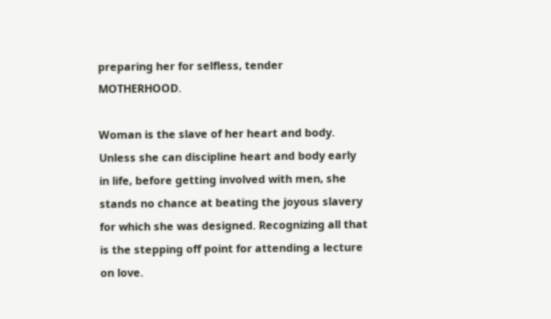preparing her for selfless, tender MOTHERHOOD.

Woman is the slave of her heart and body. Unless she can discipline heart and body early in life, before getting involved with men, she stands no chance at beating the joyous slavery for which she was designed. Recognizing all that is the stepping off point for attending a lecture on love.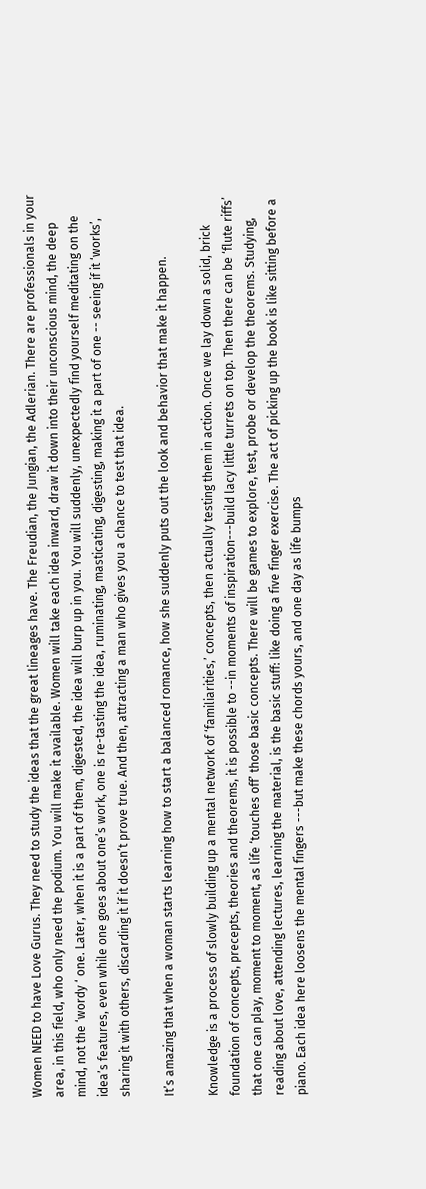Women NEED to have Love Gurus. They need to study the ideas that the great lineages have. The Freudian, the Jungian, the Adlerian. There are professionals in your area, in this field, who only need the podium. You will make it available. Women will take each idea inward, draw it down into their unconscious mind, the deep mind, not the ‘wordy ‘ one. Later, when it is a part of them, digested, the idea will burp up in you. You will suddenly, unexpectedly find yourself meditating on the idea’s features, even while one goes about one’s work, one is re-tasting the idea, ruminating, masticating, digesting, making it a part of one -- seeing if it ‘works’, sharing it with others, discarding it if it doesn’t prove true. And then, attracting a man who gives you a chance to test that idea.

It’s amazing that when a woman starts learning how to start a balanced romance, how she suddenly puts out the look and behavior that make it happen.

Knowledge is a process of slowly building up a mental network of ‘familiarities,’ concepts, then actually testing them in action. Once we lay down a solid, brick foundation of concepts, precepts, theories and theorems, it is possible to --in moments of inspiration---build lacy little turrets on top. Then there can be ‘flute riffs’ that one can play, moment to moment, as life ‘touches off’ those basic concepts. There will be games to explore, test, probe or develop the theorems. Studying, reading about love, attending lectures, learning the material, is the basic stuff: like doing a five finger exercise. The act of picking up the book is like sitting before a piano. Each idea here loosens the mental fingers ---but make these chords yours, and one day as life bumps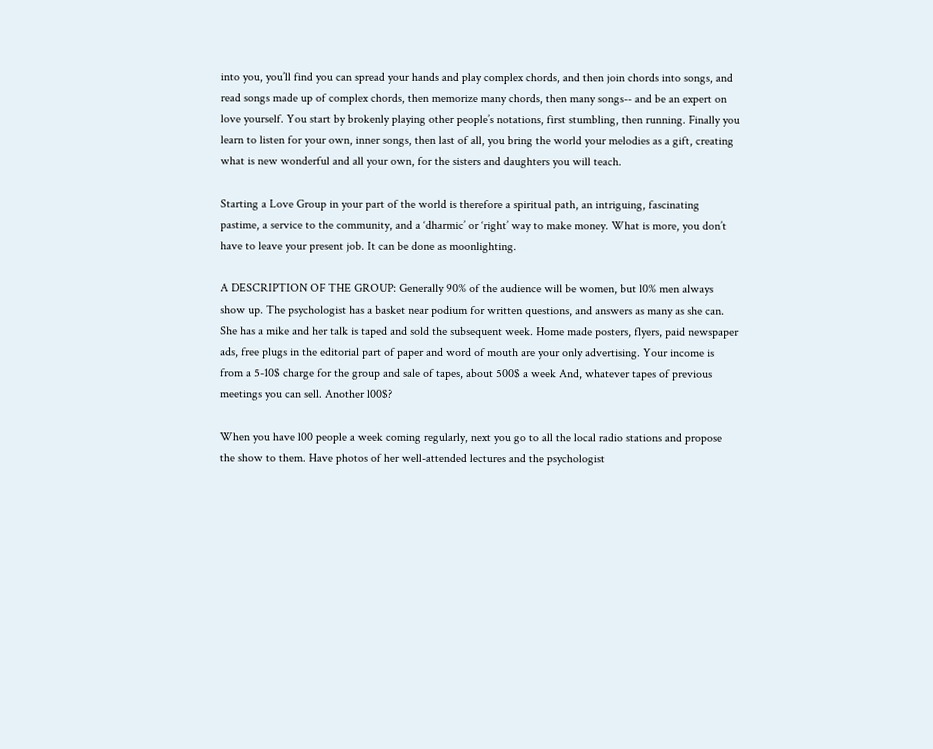into you, you’ll find you can spread your hands and play complex chords, and then join chords into songs, and read songs made up of complex chords, then memorize many chords, then many songs-- and be an expert on love yourself. You start by brokenly playing other people’s notations, first stumbling, then running. Finally you learn to listen for your own, inner songs, then last of all, you bring the world your melodies as a gift, creating what is new wonderful and all your own, for the sisters and daughters you will teach.

Starting a Love Group in your part of the world is therefore a spiritual path, an intriguing, fascinating pastime, a service to the community, and a ‘dharmic’ or ‘right’ way to make money. What is more, you don’t have to leave your present job. It can be done as moonlighting.

A DESCRIPTION OF THE GROUP: Generally 90% of the audience will be women, but l0% men always show up. The psychologist has a basket near podium for written questions, and answers as many as she can. She has a mike and her talk is taped and sold the subsequent week. Home made posters, flyers, paid newspaper ads, free plugs in the editorial part of paper and word of mouth are your only advertising. Your income is from a 5-10$ charge for the group and sale of tapes, about 500$ a week And, whatever tapes of previous meetings you can sell. Another l00$?

When you have l00 people a week coming regularly, next you go to all the local radio stations and propose the show to them. Have photos of her well-attended lectures and the psychologist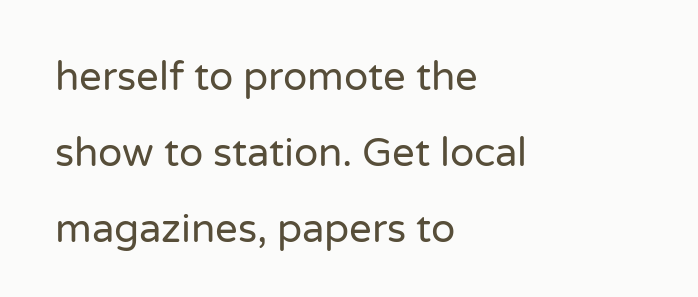herself to promote the show to station. Get local magazines, papers to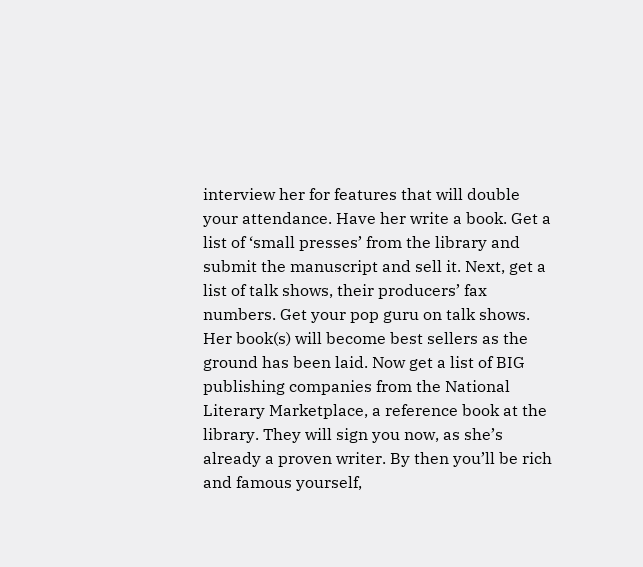interview her for features that will double your attendance. Have her write a book. Get a list of ‘small presses’ from the library and submit the manuscript and sell it. Next, get a list of talk shows, their producers’ fax numbers. Get your pop guru on talk shows. Her book(s) will become best sellers as the ground has been laid. Now get a list of BIG publishing companies from the National Literary Marketplace, a reference book at the library. They will sign you now, as she’s already a proven writer. By then you’ll be rich and famous yourself,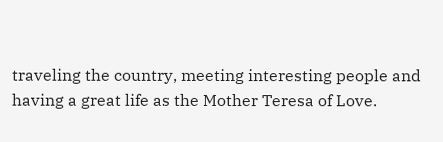traveling the country, meeting interesting people and having a great life as the Mother Teresa of Love.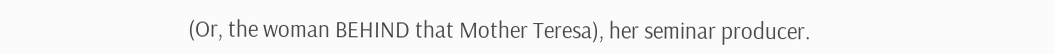(Or, the woman BEHIND that Mother Teresa), her seminar producer.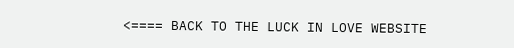<==== BACK TO THE LUCK IN LOVE WEBSITE